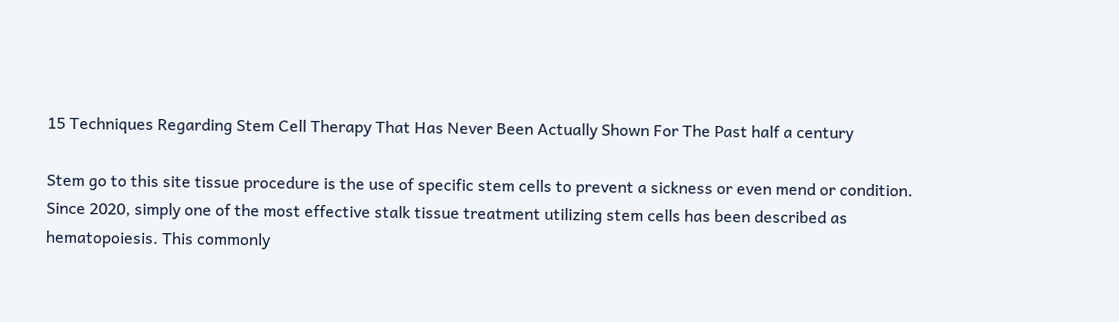15 Techniques Regarding Stem Cell Therapy That Has Never Been Actually Shown For The Past half a century

Stem go to this site tissue procedure is the use of specific stem cells to prevent a sickness or even mend or condition. Since 2020, simply one of the most effective stalk tissue treatment utilizing stem cells has been described as hematopoiesis. This commonly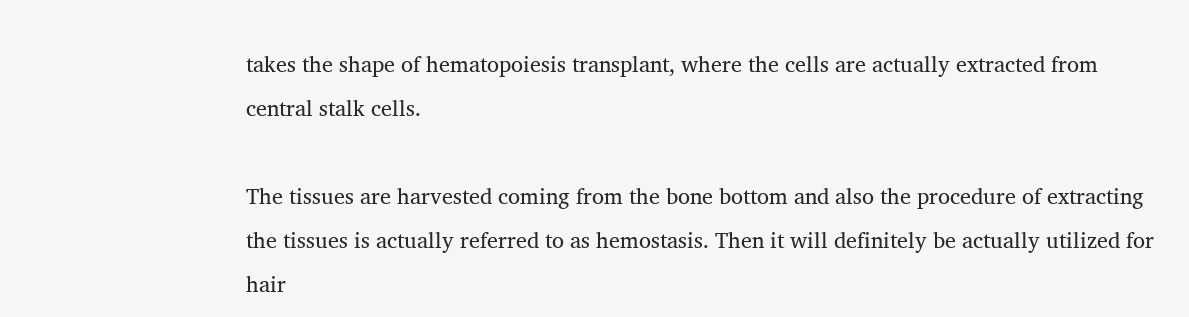takes the shape of hematopoiesis transplant, where the cells are actually extracted from central stalk cells.

The tissues are harvested coming from the bone bottom and also the procedure of extracting the tissues is actually referred to as hemostasis. Then it will definitely be actually utilized for hair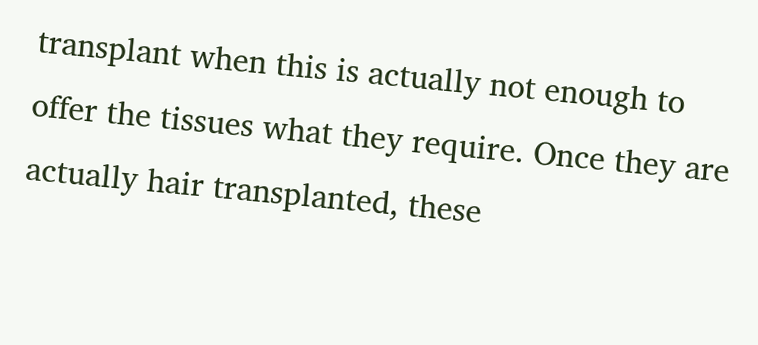transplant when this is actually not enough to offer the tissues what they require. Once they are actually hair transplanted, these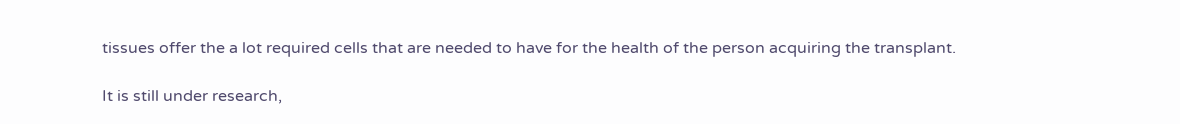tissues offer the a lot required cells that are needed to have for the health of the person acquiring the transplant.

It is still under research,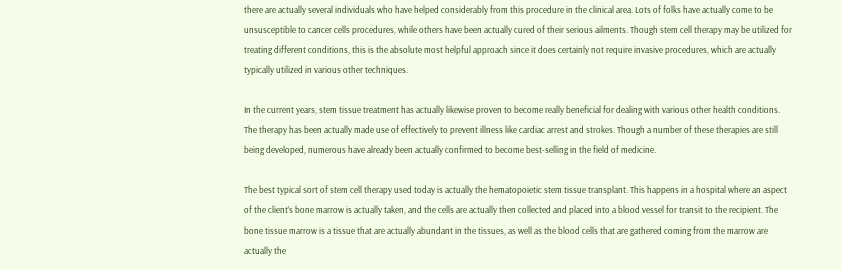there are actually several individuals who have helped considerably from this procedure in the clinical area. Lots of folks have actually come to be unsusceptible to cancer cells procedures, while others have been actually cured of their serious ailments. Though stem cell therapy may be utilized for treating different conditions, this is the absolute most helpful approach since it does certainly not require invasive procedures, which are actually typically utilized in various other techniques.

In the current years, stem tissue treatment has actually likewise proven to become really beneficial for dealing with various other health conditions. The therapy has been actually made use of effectively to prevent illness like cardiac arrest and strokes. Though a number of these therapies are still being developed, numerous have already been actually confirmed to become best-selling in the field of medicine.

The best typical sort of stem cell therapy used today is actually the hematopoietic stem tissue transplant. This happens in a hospital where an aspect of the client’s bone marrow is actually taken, and the cells are actually then collected and placed into a blood vessel for transit to the recipient. The bone tissue marrow is a tissue that are actually abundant in the tissues, as well as the blood cells that are gathered coming from the marrow are actually the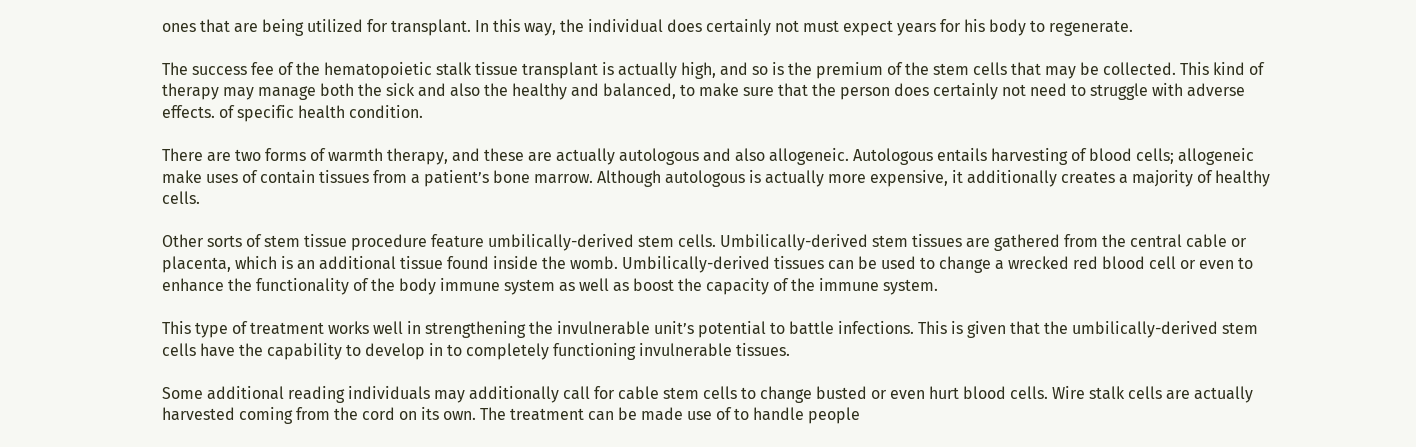ones that are being utilized for transplant. In this way, the individual does certainly not must expect years for his body to regenerate.

The success fee of the hematopoietic stalk tissue transplant is actually high, and so is the premium of the stem cells that may be collected. This kind of therapy may manage both the sick and also the healthy and balanced, to make sure that the person does certainly not need to struggle with adverse effects. of specific health condition.

There are two forms of warmth therapy, and these are actually autologous and also allogeneic. Autologous entails harvesting of blood cells; allogeneic make uses of contain tissues from a patient’s bone marrow. Although autologous is actually more expensive, it additionally creates a majority of healthy cells.

Other sorts of stem tissue procedure feature umbilically-derived stem cells. Umbilically-derived stem tissues are gathered from the central cable or placenta, which is an additional tissue found inside the womb. Umbilically-derived tissues can be used to change a wrecked red blood cell or even to enhance the functionality of the body immune system as well as boost the capacity of the immune system.

This type of treatment works well in strengthening the invulnerable unit’s potential to battle infections. This is given that the umbilically-derived stem cells have the capability to develop in to completely functioning invulnerable tissues.

Some additional reading individuals may additionally call for cable stem cells to change busted or even hurt blood cells. Wire stalk cells are actually harvested coming from the cord on its own. The treatment can be made use of to handle people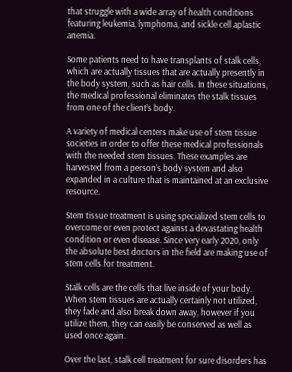that struggle with a wide array of health conditions featuring leukemia, lymphoma, and sickle cell aplastic anemia.

Some patients need to have transplants of stalk cells, which are actually tissues that are actually presently in the body system, such as hair cells. In these situations, the medical professional eliminates the stalk tissues from one of the client’s body.

A variety of medical centers make use of stem tissue societies in order to offer these medical professionals with the needed stem tissues. These examples are harvested from a person’s body system and also expanded in a culture that is maintained at an exclusive resource.

Stem tissue treatment is using specialized stem cells to overcome or even protect against a devastating health condition or even disease. Since very early 2020, only the absolute best doctors in the field are making use of stem cells for treatment.

Stalk cells are the cells that live inside of your body. When stem tissues are actually certainly not utilized, they fade and also break down away, however if you utilize them, they can easily be conserved as well as used once again.

Over the last, stalk cell treatment for sure disorders has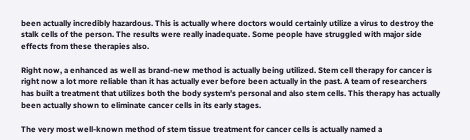been actually incredibly hazardous. This is actually where doctors would certainly utilize a virus to destroy the stalk cells of the person. The results were really inadequate. Some people have struggled with major side effects from these therapies also.

Right now, a enhanced as well as brand-new method is actually being utilized. Stem cell therapy for cancer is right now a lot more reliable than it has actually ever before been actually in the past. A team of researchers has built a treatment that utilizes both the body system’s personal and also stem cells. This therapy has actually been actually shown to eliminate cancer cells in its early stages.

The very most well-known method of stem tissue treatment for cancer cells is actually named a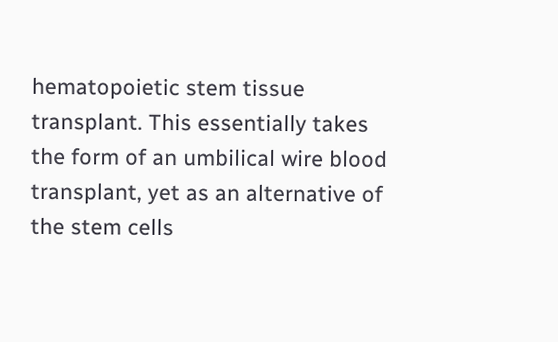hematopoietic stem tissue transplant. This essentially takes the form of an umbilical wire blood transplant, yet as an alternative of the stem cells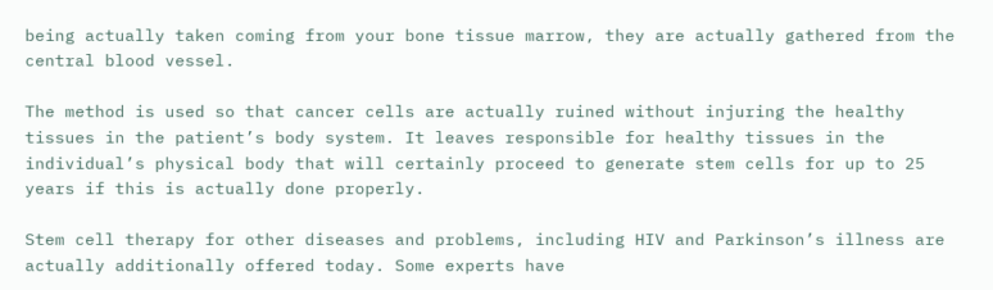being actually taken coming from your bone tissue marrow, they are actually gathered from the central blood vessel.

The method is used so that cancer cells are actually ruined without injuring the healthy tissues in the patient’s body system. It leaves responsible for healthy tissues in the individual’s physical body that will certainly proceed to generate stem cells for up to 25 years if this is actually done properly.

Stem cell therapy for other diseases and problems, including HIV and Parkinson’s illness are actually additionally offered today. Some experts have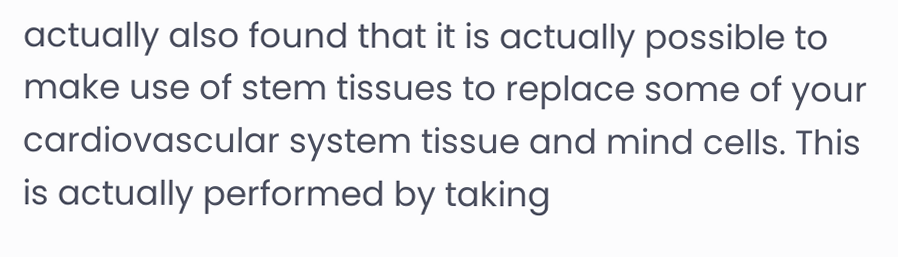actually also found that it is actually possible to make use of stem tissues to replace some of your cardiovascular system tissue and mind cells. This is actually performed by taking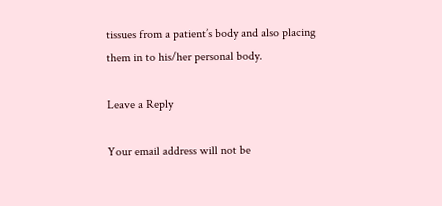tissues from a patient’s body and also placing them in to his/her personal body.

Leave a Reply

Your email address will not be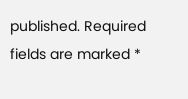published. Required fields are marked *